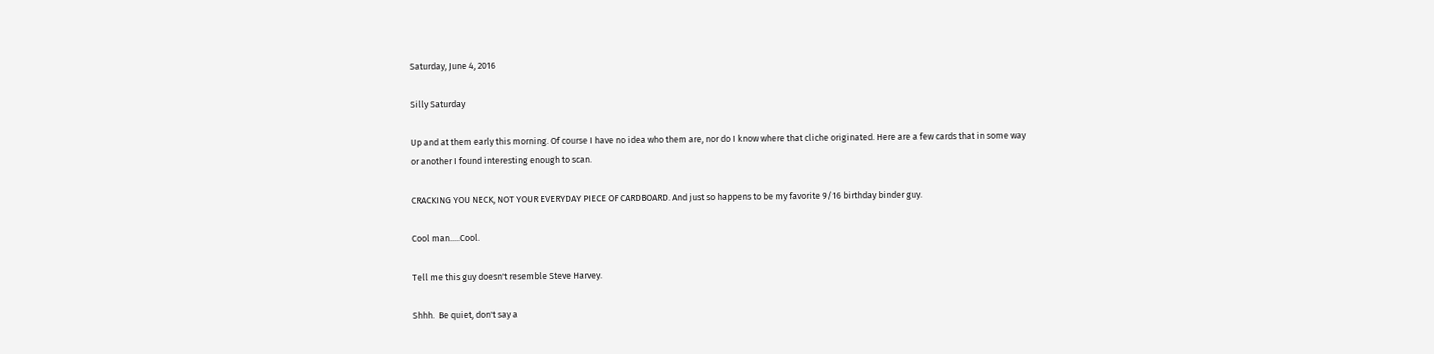Saturday, June 4, 2016

Silly Saturday

Up and at them early this morning. Of course I have no idea who them are, nor do I know where that cliche originated. Here are a few cards that in some way or another I found interesting enough to scan.

CRACKING YOU NECK, NOT YOUR EVERYDAY PIECE OF CARDBOARD. And just so happens to be my favorite 9/16 birthday binder guy.

Cool man.....Cool.

Tell me this guy doesn't resemble Steve Harvey.

Shhh.  Be quiet, don't say a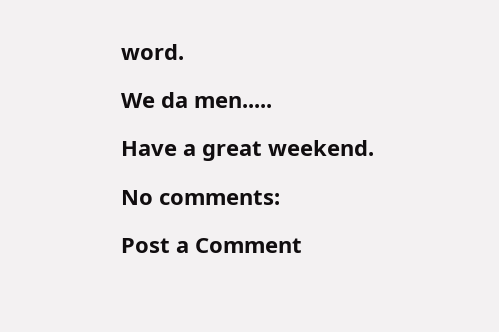word.

We da men.....

Have a great weekend.

No comments:

Post a Comment